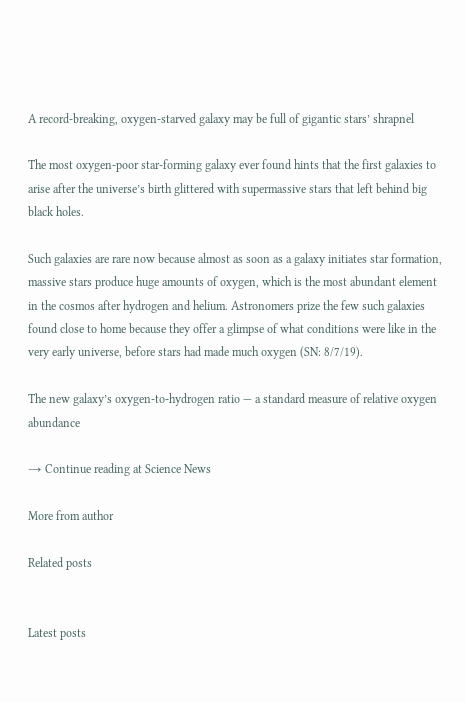A record-breaking, oxygen-starved galaxy may be full of gigantic stars’ shrapnel

The most oxygen-poor star-forming galaxy ever found hints that the first galaxies to arise after the universe’s birth glittered with supermassive stars that left behind big black holes.

Such galaxies are rare now because almost as soon as a galaxy initiates star formation, massive stars produce huge amounts of oxygen, which is the most abundant element in the cosmos after hydrogen and helium. Astronomers prize the few such galaxies found close to home because they offer a glimpse of what conditions were like in the very early universe, before stars had made much oxygen (SN: 8/7/19).

The new galaxy’s oxygen-to-hydrogen ratio — a standard measure of relative oxygen abundance

→ Continue reading at Science News

More from author

Related posts


Latest posts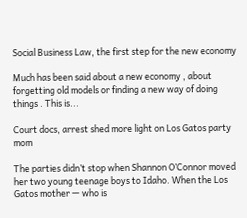Social Business Law, the first step for the new economy

Much has been said about a new economy , about forgetting old models or finding a new way of doing things . This is...

Court docs, arrest shed more light on Los Gatos party mom

The parties didn’t stop when Shannon O’Connor moved her two young teenage boys to Idaho. When the Los Gatos mother — who is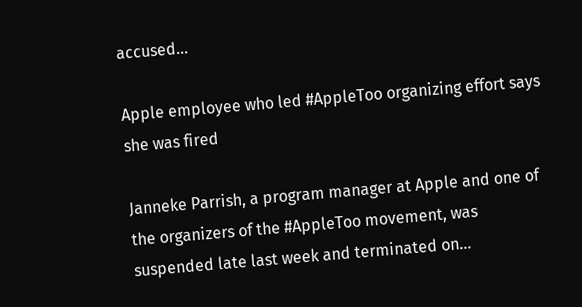accused...

Apple employee who led #AppleToo organizing effort says she was fired

Janneke Parrish, a program manager at Apple and one of the organizers of the #AppleToo movement, was suspended late last week and terminated on...